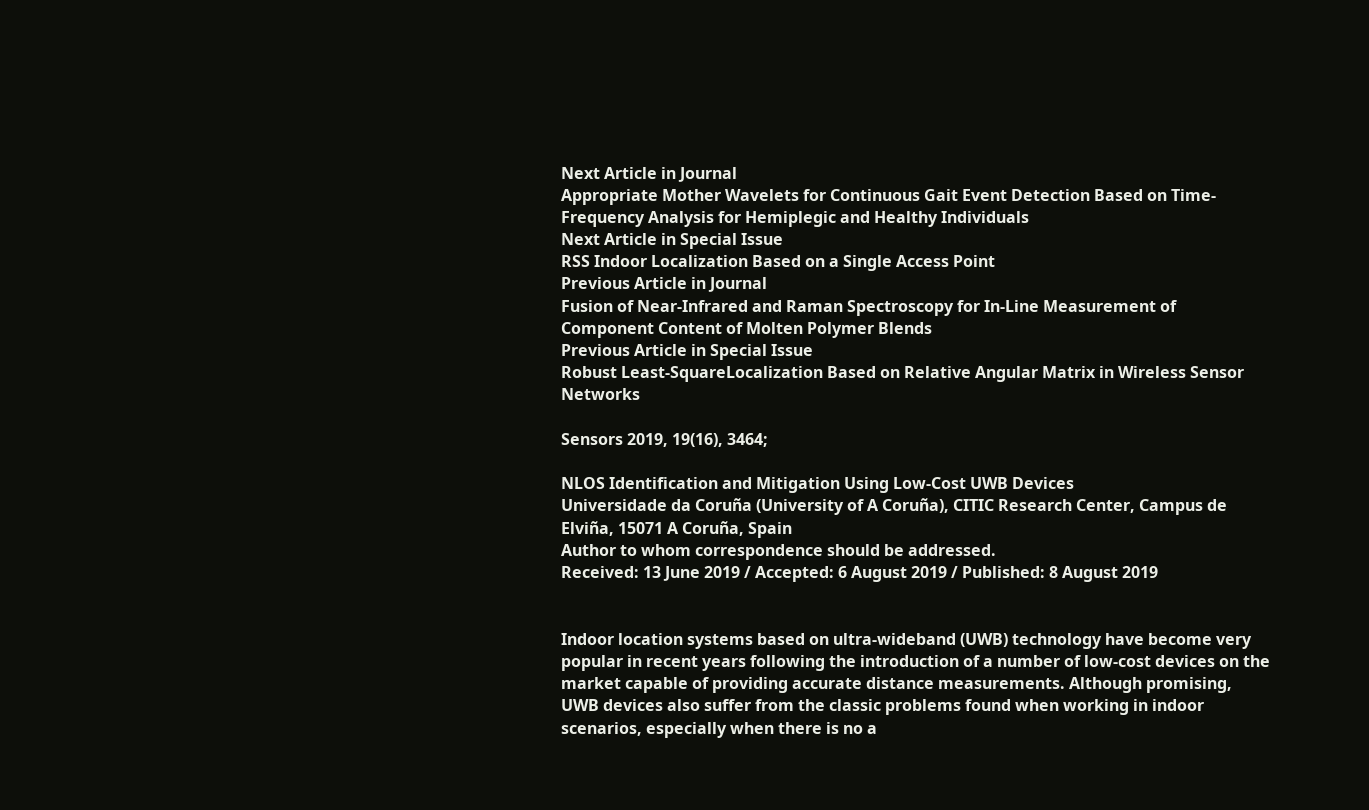Next Article in Journal
Appropriate Mother Wavelets for Continuous Gait Event Detection Based on Time-Frequency Analysis for Hemiplegic and Healthy Individuals
Next Article in Special Issue
RSS Indoor Localization Based on a Single Access Point
Previous Article in Journal
Fusion of Near-Infrared and Raman Spectroscopy for In-Line Measurement of Component Content of Molten Polymer Blends
Previous Article in Special Issue
Robust Least-SquareLocalization Based on Relative Angular Matrix in Wireless Sensor Networks

Sensors 2019, 19(16), 3464;

NLOS Identification and Mitigation Using Low-Cost UWB Devices
Universidade da Coruña (University of A Coruña), CITIC Research Center, Campus de Elviña, 15071 A Coruña, Spain
Author to whom correspondence should be addressed.
Received: 13 June 2019 / Accepted: 6 August 2019 / Published: 8 August 2019


Indoor location systems based on ultra-wideband (UWB) technology have become very popular in recent years following the introduction of a number of low-cost devices on the market capable of providing accurate distance measurements. Although promising, UWB devices also suffer from the classic problems found when working in indoor scenarios, especially when there is no a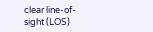clear line-of-sight (LOS)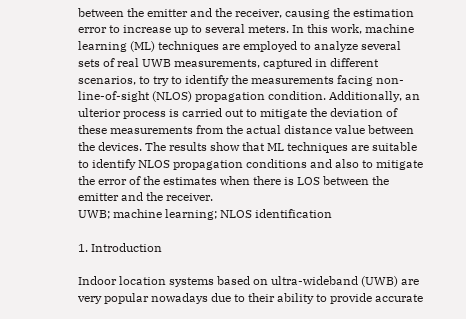between the emitter and the receiver, causing the estimation error to increase up to several meters. In this work, machine learning (ML) techniques are employed to analyze several sets of real UWB measurements, captured in different scenarios, to try to identify the measurements facing non-line-of-sight (NLOS) propagation condition. Additionally, an ulterior process is carried out to mitigate the deviation of these measurements from the actual distance value between the devices. The results show that ML techniques are suitable to identify NLOS propagation conditions and also to mitigate the error of the estimates when there is LOS between the emitter and the receiver.
UWB; machine learning; NLOS identification

1. Introduction

Indoor location systems based on ultra-wideband (UWB) are very popular nowadays due to their ability to provide accurate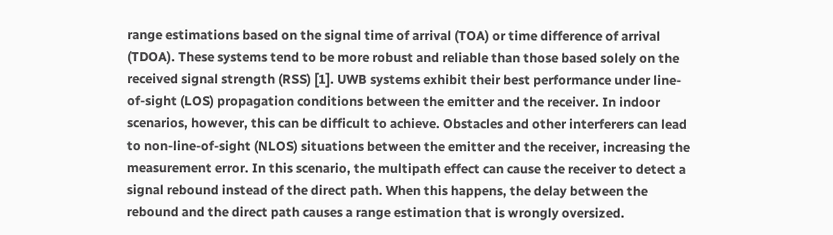range estimations based on the signal time of arrival (TOA) or time difference of arrival (TDOA). These systems tend to be more robust and reliable than those based solely on the received signal strength (RSS) [1]. UWB systems exhibit their best performance under line-of-sight (LOS) propagation conditions between the emitter and the receiver. In indoor scenarios, however, this can be difficult to achieve. Obstacles and other interferers can lead to non-line-of-sight (NLOS) situations between the emitter and the receiver, increasing the measurement error. In this scenario, the multipath effect can cause the receiver to detect a signal rebound instead of the direct path. When this happens, the delay between the rebound and the direct path causes a range estimation that is wrongly oversized.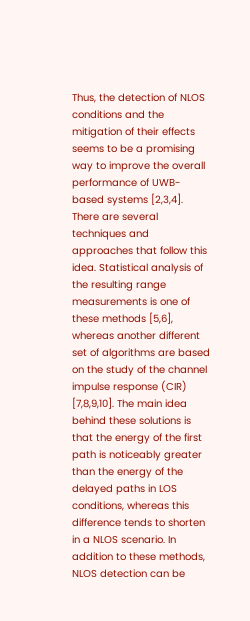Thus, the detection of NLOS conditions and the mitigation of their effects seems to be a promising way to improve the overall performance of UWB-based systems [2,3,4]. There are several techniques and approaches that follow this idea. Statistical analysis of the resulting range measurements is one of these methods [5,6], whereas another different set of algorithms are based on the study of the channel impulse response (CIR) [7,8,9,10]. The main idea behind these solutions is that the energy of the first path is noticeably greater than the energy of the delayed paths in LOS conditions, whereas this difference tends to shorten in a NLOS scenario. In addition to these methods, NLOS detection can be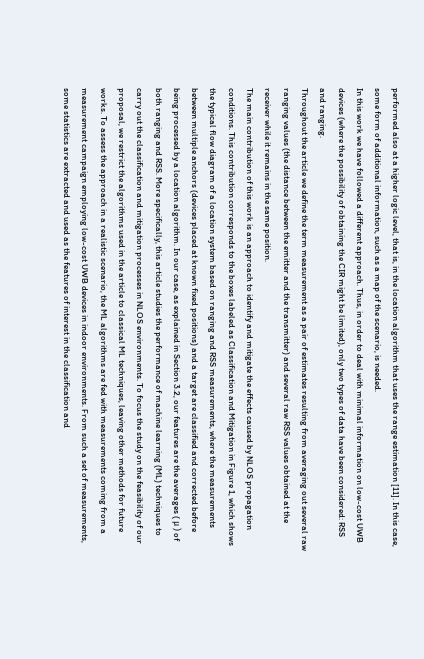performed also at a higher logic level, that is, in the location algorithm that uses the range estimation [11]. In this case, some form of additional information, such as a map of the scenario, is needed.
In this work we have followed a different approach. Thus, in order to deal with minimal information on low-cost UWB devices (where the possibility of obtaining the CIR might be limited), only two types of data have been considered: RSS and ranging.
Throughout the article we define the term measurement as a pair of estimates resulting from averaging out several raw ranging values (the distance between the emitter and the transmitter) and several raw RSS values obtained at the receiver while it remains in the same position.
The main contribution of this work is an approach to identify and mitigate the effects caused by NLOS propagation conditions. This contribution corresponds to the boxes labeled as Classification and Mitigation in Figure 1, which shows the typical flow diagram of a location system based on ranging and RSS measurements, where the measurements between multiple anchors (devices placed at known fixed positions) and a target are classified and corrected before being processed by a location algorithm. In our case, as explained in Section 3.2, our features are the averages ( μ ) of both ranging and RSS. More specifically, this article studies the performance of machine learning (ML) techniques to carry out the classification and mitigation processes in NLOS environments. To focus the study on the feasibility of our proposal, we restrict the algorithms used in the article to classical ML techniques, leaving other methods for future works. To assess the approach in a realistic scenario, the ML algorithms are fed with measurements coming from a measurement campaign employing low-cost UWB devices in indoor environments. From such a set of measurements, some statistics are extracted and used as the features of interest in the classification and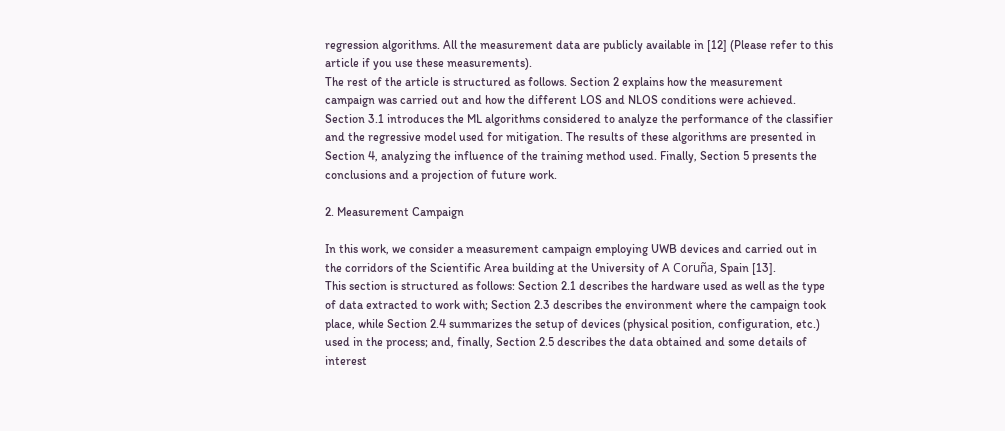regression algorithms. All the measurement data are publicly available in [12] (Please refer to this article if you use these measurements).
The rest of the article is structured as follows. Section 2 explains how the measurement campaign was carried out and how the different LOS and NLOS conditions were achieved. Section 3.1 introduces the ML algorithms considered to analyze the performance of the classifier and the regressive model used for mitigation. The results of these algorithms are presented in Section 4, analyzing the influence of the training method used. Finally, Section 5 presents the conclusions and a projection of future work.

2. Measurement Campaign

In this work, we consider a measurement campaign employing UWB devices and carried out in the corridors of the Scientific Area building at the University of A Coruña, Spain [13].
This section is structured as follows: Section 2.1 describes the hardware used as well as the type of data extracted to work with; Section 2.3 describes the environment where the campaign took place, while Section 2.4 summarizes the setup of devices (physical position, configuration, etc.) used in the process; and, finally, Section 2.5 describes the data obtained and some details of interest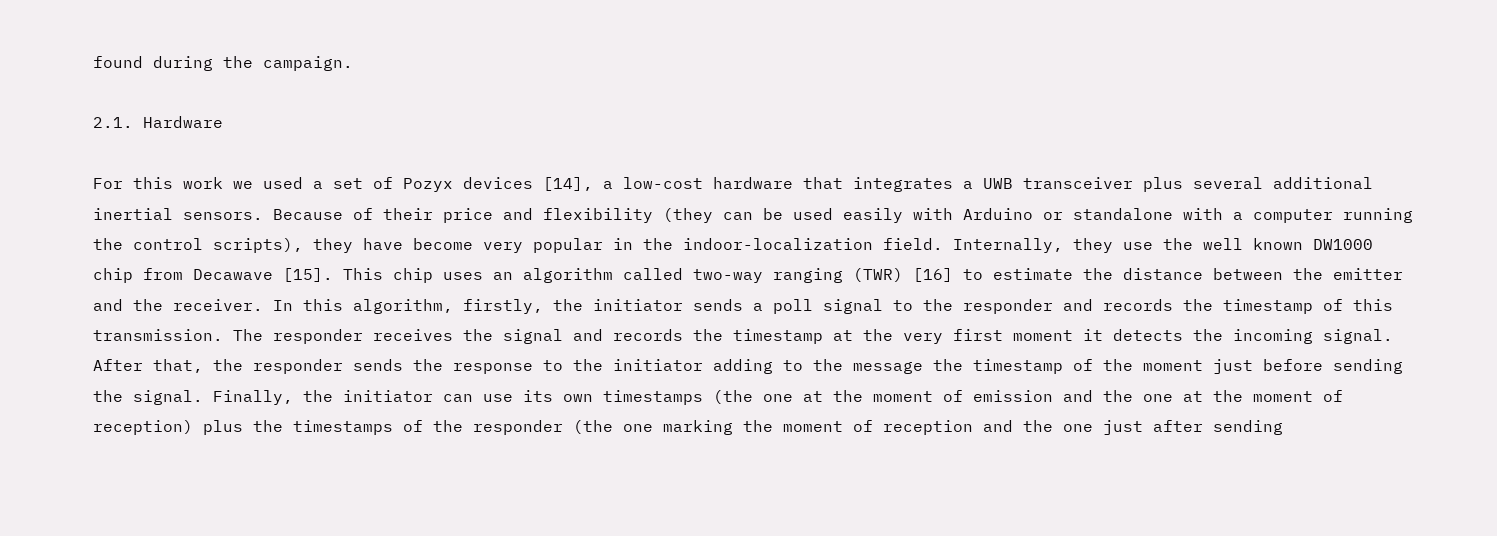found during the campaign.

2.1. Hardware

For this work we used a set of Pozyx devices [14], a low-cost hardware that integrates a UWB transceiver plus several additional inertial sensors. Because of their price and flexibility (they can be used easily with Arduino or standalone with a computer running the control scripts), they have become very popular in the indoor-localization field. Internally, they use the well known DW1000 chip from Decawave [15]. This chip uses an algorithm called two-way ranging (TWR) [16] to estimate the distance between the emitter and the receiver. In this algorithm, firstly, the initiator sends a poll signal to the responder and records the timestamp of this transmission. The responder receives the signal and records the timestamp at the very first moment it detects the incoming signal. After that, the responder sends the response to the initiator adding to the message the timestamp of the moment just before sending the signal. Finally, the initiator can use its own timestamps (the one at the moment of emission and the one at the moment of reception) plus the timestamps of the responder (the one marking the moment of reception and the one just after sending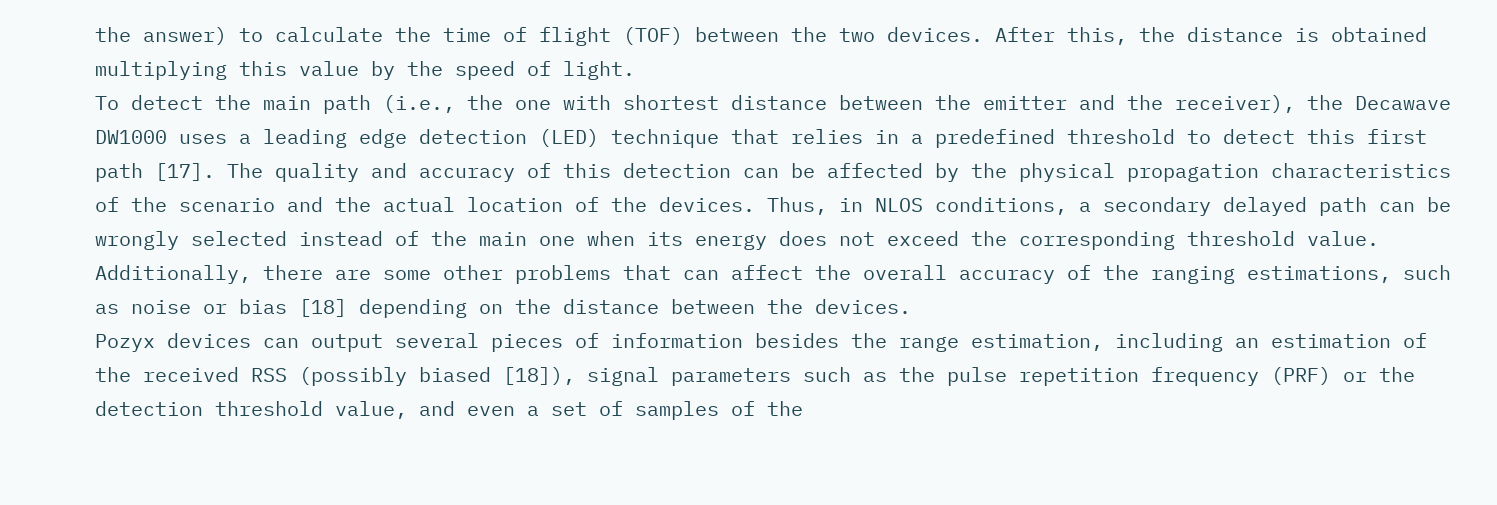the answer) to calculate the time of flight (TOF) between the two devices. After this, the distance is obtained multiplying this value by the speed of light.
To detect the main path (i.e., the one with shortest distance between the emitter and the receiver), the Decawave DW1000 uses a leading edge detection (LED) technique that relies in a predefined threshold to detect this first path [17]. The quality and accuracy of this detection can be affected by the physical propagation characteristics of the scenario and the actual location of the devices. Thus, in NLOS conditions, a secondary delayed path can be wrongly selected instead of the main one when its energy does not exceed the corresponding threshold value. Additionally, there are some other problems that can affect the overall accuracy of the ranging estimations, such as noise or bias [18] depending on the distance between the devices.
Pozyx devices can output several pieces of information besides the range estimation, including an estimation of the received RSS (possibly biased [18]), signal parameters such as the pulse repetition frequency (PRF) or the detection threshold value, and even a set of samples of the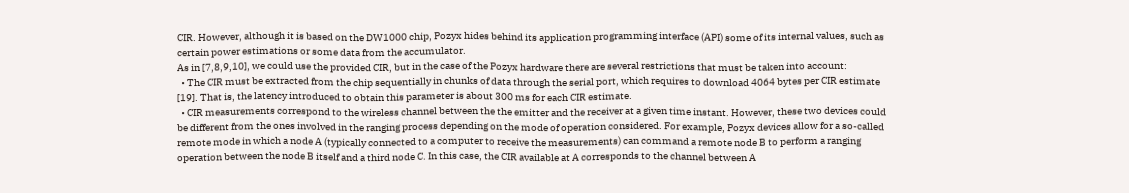CIR. However, although it is based on the DW1000 chip, Pozyx hides behind its application programming interface (API) some of its internal values, such as certain power estimations or some data from the accumulator.
As in [7,8,9,10], we could use the provided CIR, but in the case of the Pozyx hardware there are several restrictions that must be taken into account:
  • The CIR must be extracted from the chip sequentially in chunks of data through the serial port, which requires to download 4064 bytes per CIR estimate [19]. That is, the latency introduced to obtain this parameter is about 300 ms for each CIR estimate.
  • CIR measurements correspond to the wireless channel between the the emitter and the receiver at a given time instant. However, these two devices could be different from the ones involved in the ranging process depending on the mode of operation considered. For example, Pozyx devices allow for a so-called remote mode in which a node A (typically connected to a computer to receive the measurements) can command a remote node B to perform a ranging operation between the node B itself and a third node C. In this case, the CIR available at A corresponds to the channel between A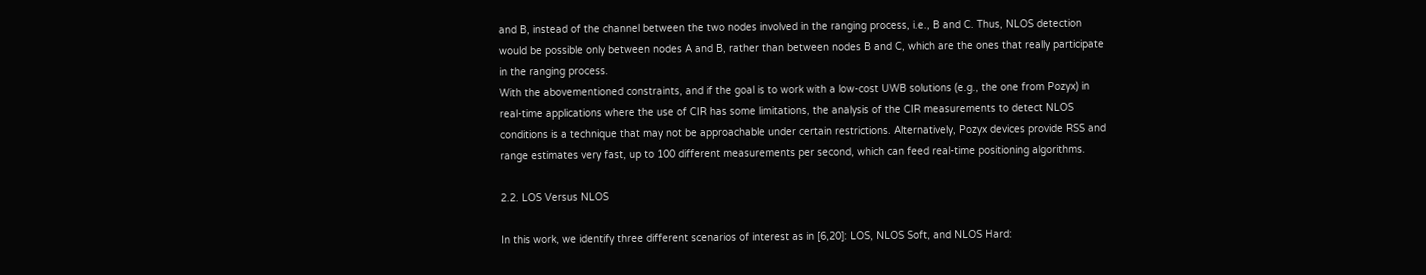and B, instead of the channel between the two nodes involved in the ranging process, i.e., B and C. Thus, NLOS detection would be possible only between nodes A and B, rather than between nodes B and C, which are the ones that really participate in the ranging process.
With the abovementioned constraints, and if the goal is to work with a low-cost UWB solutions (e.g., the one from Pozyx) in real-time applications where the use of CIR has some limitations, the analysis of the CIR measurements to detect NLOS conditions is a technique that may not be approachable under certain restrictions. Alternatively, Pozyx devices provide RSS and range estimates very fast, up to 100 different measurements per second, which can feed real-time positioning algorithms.

2.2. LOS Versus NLOS

In this work, we identify three different scenarios of interest as in [6,20]: LOS, NLOS Soft, and NLOS Hard: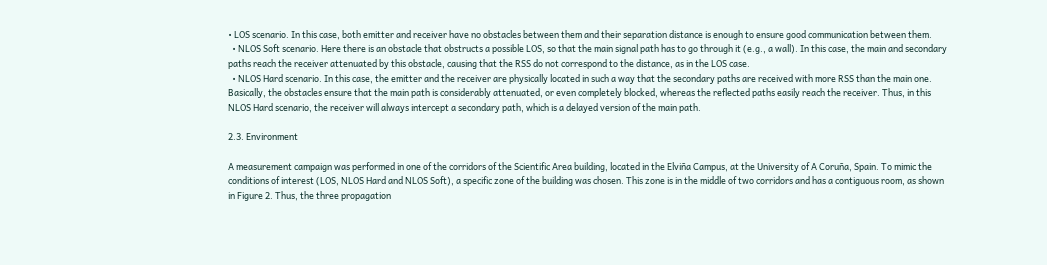• LOS scenario. In this case, both emitter and receiver have no obstacles between them and their separation distance is enough to ensure good communication between them.
  • NLOS Soft scenario. Here there is an obstacle that obstructs a possible LOS, so that the main signal path has to go through it (e.g., a wall). In this case, the main and secondary paths reach the receiver attenuated by this obstacle, causing that the RSS do not correspond to the distance, as in the LOS case.
  • NLOS Hard scenario. In this case, the emitter and the receiver are physically located in such a way that the secondary paths are received with more RSS than the main one. Basically, the obstacles ensure that the main path is considerably attenuated, or even completely blocked, whereas the reflected paths easily reach the receiver. Thus, in this NLOS Hard scenario, the receiver will always intercept a secondary path, which is a delayed version of the main path.

2.3. Environment

A measurement campaign was performed in one of the corridors of the Scientific Area building, located in the Elviña Campus, at the University of A Coruña, Spain. To mimic the conditions of interest (LOS, NLOS Hard and NLOS Soft), a specific zone of the building was chosen. This zone is in the middle of two corridors and has a contiguous room, as shown in Figure 2. Thus, the three propagation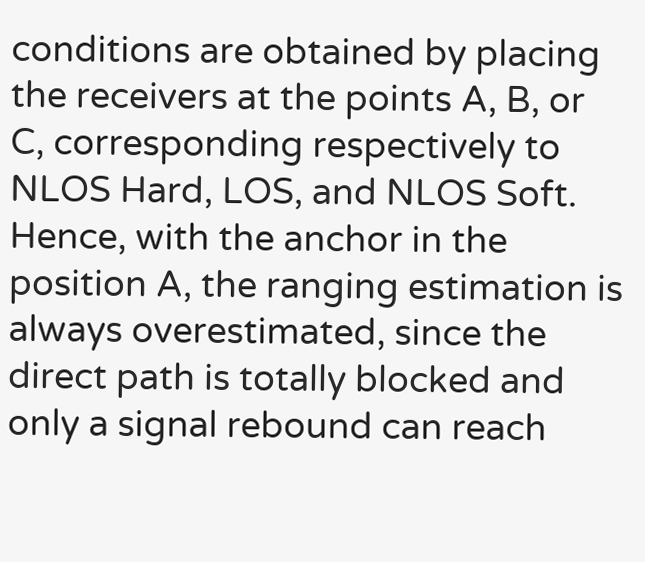conditions are obtained by placing the receivers at the points A, B, or C, corresponding respectively to NLOS Hard, LOS, and NLOS Soft. Hence, with the anchor in the position A, the ranging estimation is always overestimated, since the direct path is totally blocked and only a signal rebound can reach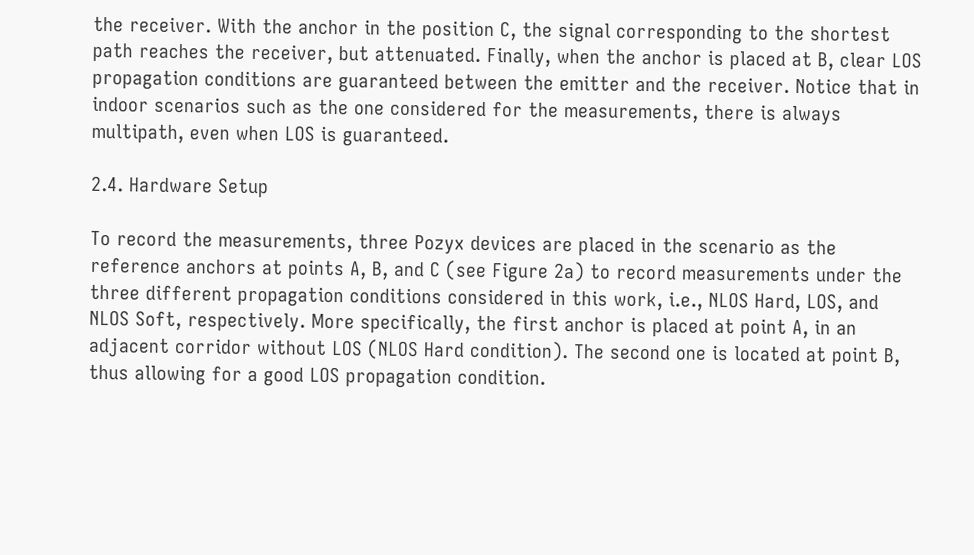the receiver. With the anchor in the position C, the signal corresponding to the shortest path reaches the receiver, but attenuated. Finally, when the anchor is placed at B, clear LOS propagation conditions are guaranteed between the emitter and the receiver. Notice that in indoor scenarios such as the one considered for the measurements, there is always multipath, even when LOS is guaranteed.

2.4. Hardware Setup

To record the measurements, three Pozyx devices are placed in the scenario as the reference anchors at points A, B, and C (see Figure 2a) to record measurements under the three different propagation conditions considered in this work, i.e., NLOS Hard, LOS, and NLOS Soft, respectively. More specifically, the first anchor is placed at point A, in an adjacent corridor without LOS (NLOS Hard condition). The second one is located at point B, thus allowing for a good LOS propagation condition.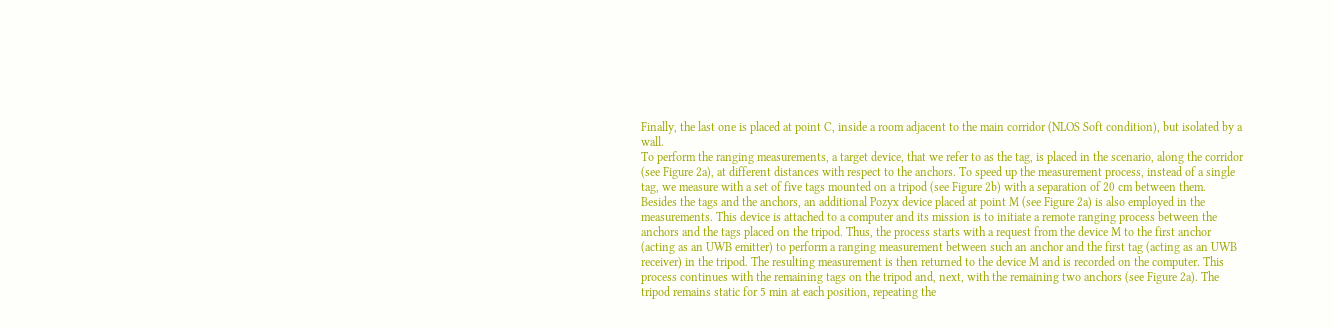Finally, the last one is placed at point C, inside a room adjacent to the main corridor (NLOS Soft condition), but isolated by a wall.
To perform the ranging measurements, a target device, that we refer to as the tag, is placed in the scenario, along the corridor (see Figure 2a), at different distances with respect to the anchors. To speed up the measurement process, instead of a single tag, we measure with a set of five tags mounted on a tripod (see Figure 2b) with a separation of 20 cm between them.
Besides the tags and the anchors, an additional Pozyx device placed at point M (see Figure 2a) is also employed in the measurements. This device is attached to a computer and its mission is to initiate a remote ranging process between the anchors and the tags placed on the tripod. Thus, the process starts with a request from the device M to the first anchor (acting as an UWB emitter) to perform a ranging measurement between such an anchor and the first tag (acting as an UWB receiver) in the tripod. The resulting measurement is then returned to the device M and is recorded on the computer. This process continues with the remaining tags on the tripod and, next, with the remaining two anchors (see Figure 2a). The tripod remains static for 5 min at each position, repeating the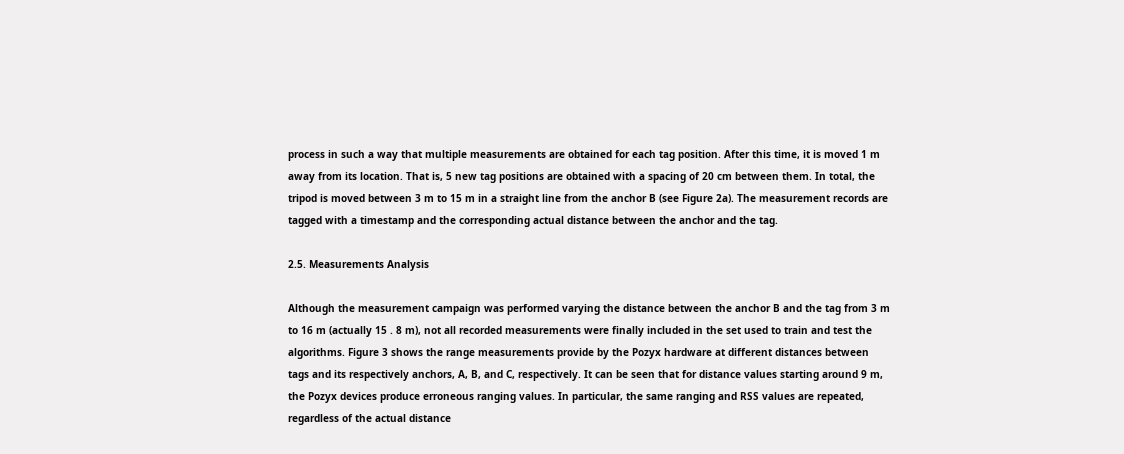process in such a way that multiple measurements are obtained for each tag position. After this time, it is moved 1 m away from its location. That is, 5 new tag positions are obtained with a spacing of 20 cm between them. In total, the tripod is moved between 3 m to 15 m in a straight line from the anchor B (see Figure 2a). The measurement records are tagged with a timestamp and the corresponding actual distance between the anchor and the tag.

2.5. Measurements Analysis

Although the measurement campaign was performed varying the distance between the anchor B and the tag from 3 m to 16 m (actually 15 . 8 m), not all recorded measurements were finally included in the set used to train and test the algorithms. Figure 3 shows the range measurements provide by the Pozyx hardware at different distances between tags and its respectively anchors, A, B, and C, respectively. It can be seen that for distance values starting around 9 m, the Pozyx devices produce erroneous ranging values. In particular, the same ranging and RSS values are repeated, regardless of the actual distance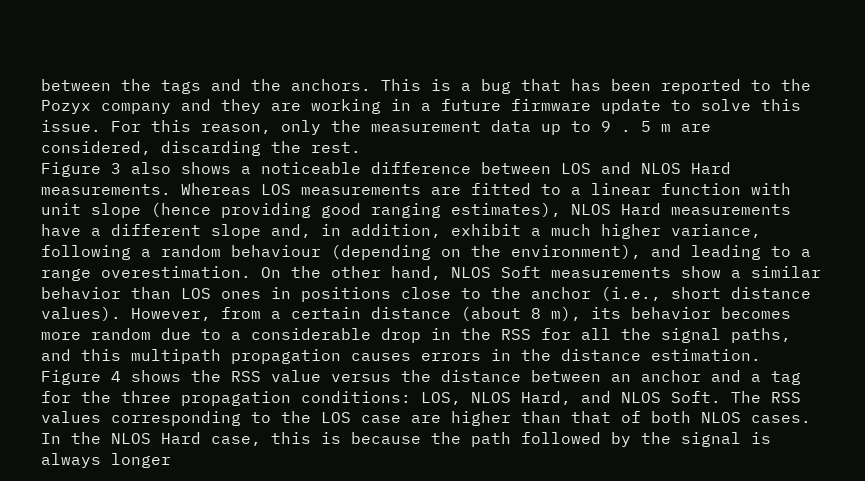between the tags and the anchors. This is a bug that has been reported to the Pozyx company and they are working in a future firmware update to solve this issue. For this reason, only the measurement data up to 9 . 5 m are considered, discarding the rest.
Figure 3 also shows a noticeable difference between LOS and NLOS Hard measurements. Whereas LOS measurements are fitted to a linear function with unit slope (hence providing good ranging estimates), NLOS Hard measurements have a different slope and, in addition, exhibit a much higher variance, following a random behaviour (depending on the environment), and leading to a range overestimation. On the other hand, NLOS Soft measurements show a similar behavior than LOS ones in positions close to the anchor (i.e., short distance values). However, from a certain distance (about 8 m), its behavior becomes more random due to a considerable drop in the RSS for all the signal paths, and this multipath propagation causes errors in the distance estimation.
Figure 4 shows the RSS value versus the distance between an anchor and a tag for the three propagation conditions: LOS, NLOS Hard, and NLOS Soft. The RSS values corresponding to the LOS case are higher than that of both NLOS cases. In the NLOS Hard case, this is because the path followed by the signal is always longer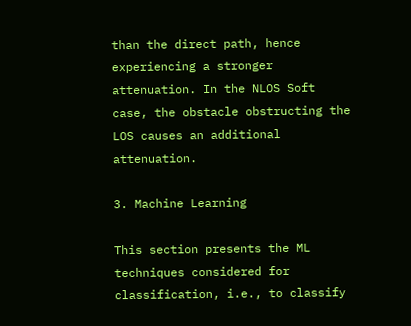than the direct path, hence experiencing a stronger attenuation. In the NLOS Soft case, the obstacle obstructing the LOS causes an additional attenuation.

3. Machine Learning

This section presents the ML techniques considered for classification, i.e., to classify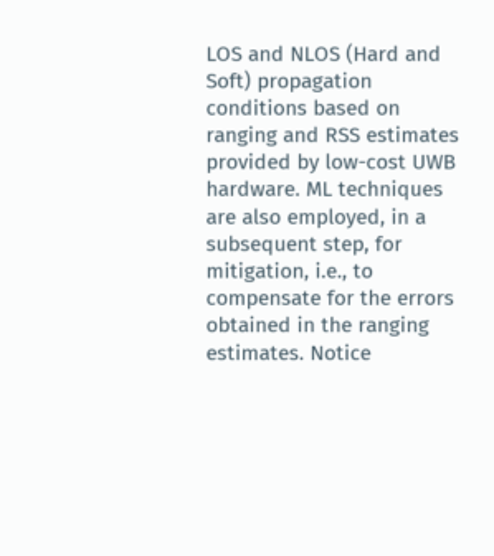LOS and NLOS (Hard and Soft) propagation conditions based on ranging and RSS estimates provided by low-cost UWB hardware. ML techniques are also employed, in a subsequent step, for mitigation, i.e., to compensate for the errors obtained in the ranging estimates. Notice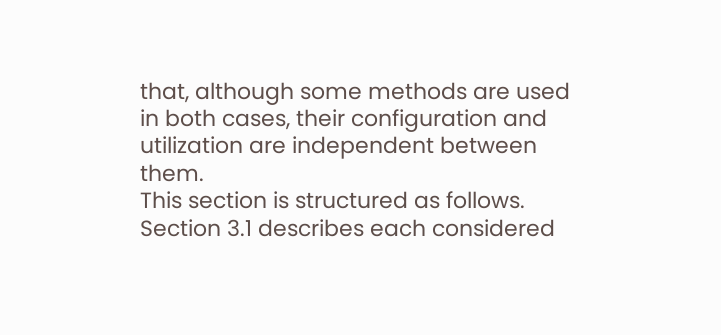that, although some methods are used in both cases, their configuration and utilization are independent between them.
This section is structured as follows. Section 3.1 describes each considered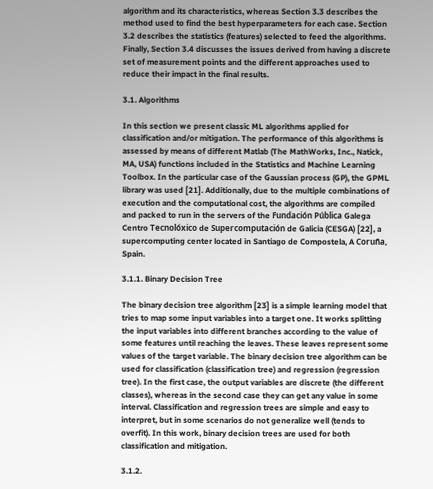algorithm and its characteristics, whereas Section 3.3 describes the method used to find the best hyperparameters for each case. Section 3.2 describes the statistics (features) selected to feed the algorithms. Finally, Section 3.4 discusses the issues derived from having a discrete set of measurement points and the different approaches used to reduce their impact in the final results.

3.1. Algorithms

In this section we present classic ML algorithms applied for classification and/or mitigation. The performance of this algorithms is assessed by means of different Matlab (The MathWorks, Inc., Natick, MA, USA) functions included in the Statistics and Machine Learning Toolbox. In the particular case of the Gaussian process (GP), the GPML library was used [21]. Additionally, due to the multiple combinations of execution and the computational cost, the algorithms are compiled and packed to run in the servers of the Fundación Pública Galega Centro Tecnolóxico de Supercomputación de Galicia (CESGA) [22], a supercomputing center located in Santiago de Compostela, A Coruña, Spain.

3.1.1. Binary Decision Tree

The binary decision tree algorithm [23] is a simple learning model that tries to map some input variables into a target one. It works splitting the input variables into different branches according to the value of some features until reaching the leaves. These leaves represent some values of the target variable. The binary decision tree algorithm can be used for classification (classification tree) and regression (regression tree). In the first case, the output variables are discrete (the different classes), whereas in the second case they can get any value in some interval. Classification and regression trees are simple and easy to interpret, but in some scenarios do not generalize well (tends to overfit). In this work, binary decision trees are used for both classification and mitigation.

3.1.2.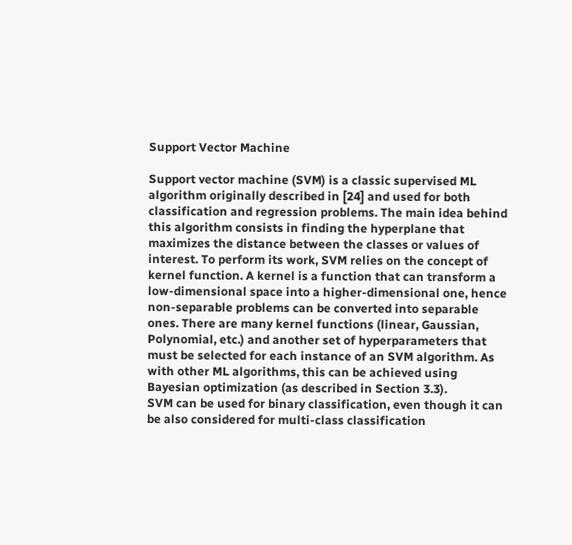Support Vector Machine

Support vector machine (SVM) is a classic supervised ML algorithm originally described in [24] and used for both classification and regression problems. The main idea behind this algorithm consists in finding the hyperplane that maximizes the distance between the classes or values of interest. To perform its work, SVM relies on the concept of kernel function. A kernel is a function that can transform a low-dimensional space into a higher-dimensional one, hence non-separable problems can be converted into separable ones. There are many kernel functions (linear, Gaussian, Polynomial, etc.) and another set of hyperparameters that must be selected for each instance of an SVM algorithm. As with other ML algorithms, this can be achieved using Bayesian optimization (as described in Section 3.3).
SVM can be used for binary classification, even though it can be also considered for multi-class classification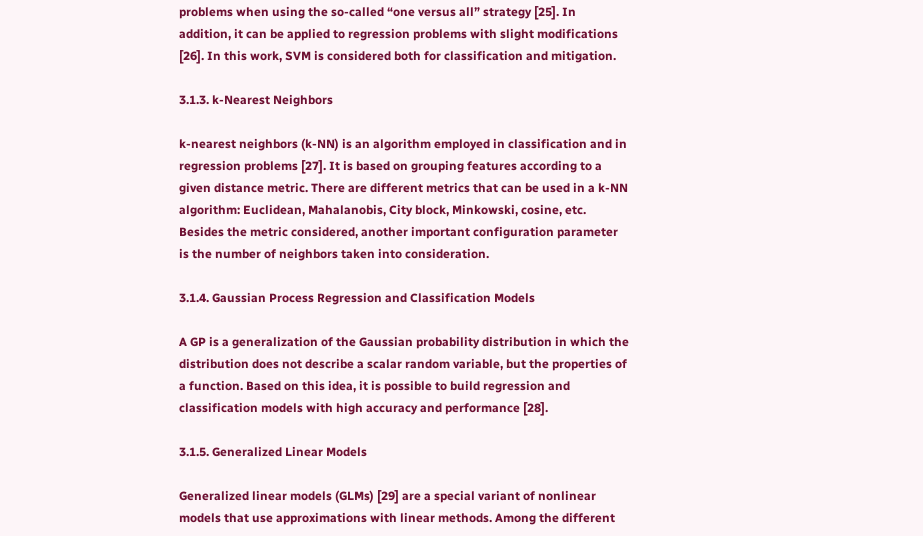problems when using the so-called “one versus all” strategy [25]. In addition, it can be applied to regression problems with slight modifications [26]. In this work, SVM is considered both for classification and mitigation.

3.1.3. k-Nearest Neighbors

k-nearest neighbors (k-NN) is an algorithm employed in classification and in regression problems [27]. It is based on grouping features according to a given distance metric. There are different metrics that can be used in a k-NN algorithm: Euclidean, Mahalanobis, City block, Minkowski, cosine, etc. Besides the metric considered, another important configuration parameter is the number of neighbors taken into consideration.

3.1.4. Gaussian Process Regression and Classification Models

A GP is a generalization of the Gaussian probability distribution in which the distribution does not describe a scalar random variable, but the properties of a function. Based on this idea, it is possible to build regression and classification models with high accuracy and performance [28].

3.1.5. Generalized Linear Models

Generalized linear models (GLMs) [29] are a special variant of nonlinear models that use approximations with linear methods. Among the different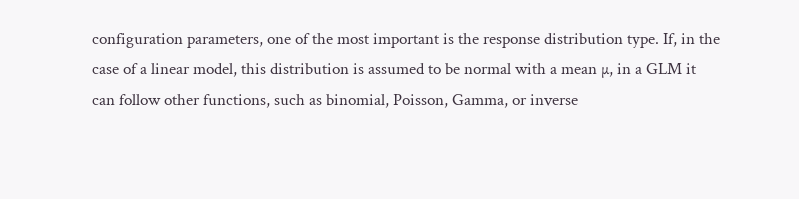configuration parameters, one of the most important is the response distribution type. If, in the case of a linear model, this distribution is assumed to be normal with a mean µ, in a GLM it can follow other functions, such as binomial, Poisson, Gamma, or inverse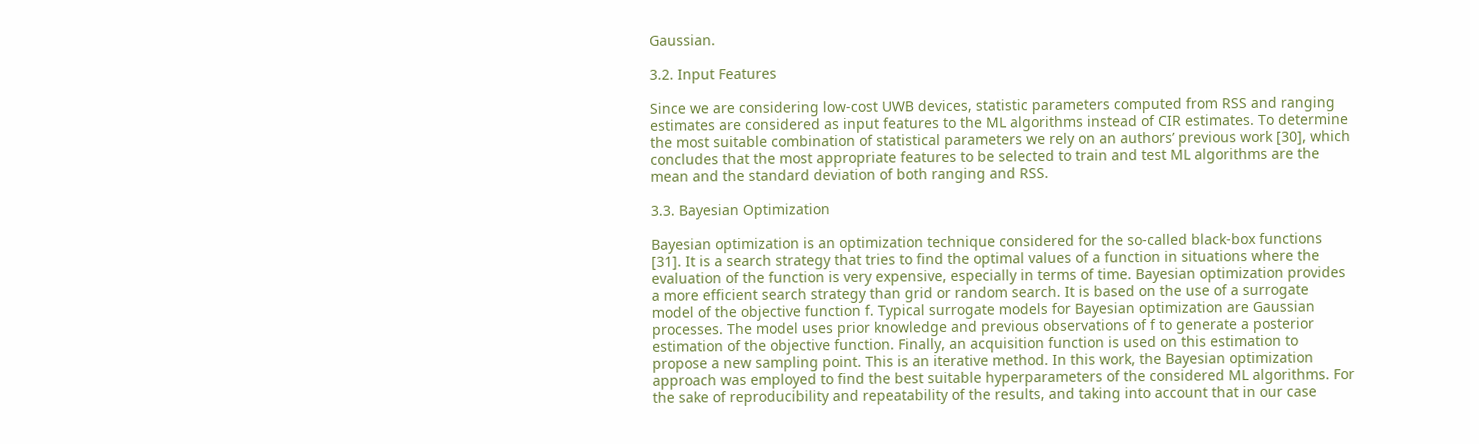Gaussian.

3.2. Input Features

Since we are considering low-cost UWB devices, statistic parameters computed from RSS and ranging estimates are considered as input features to the ML algorithms instead of CIR estimates. To determine the most suitable combination of statistical parameters we rely on an authors’ previous work [30], which concludes that the most appropriate features to be selected to train and test ML algorithms are the mean and the standard deviation of both ranging and RSS.

3.3. Bayesian Optimization

Bayesian optimization is an optimization technique considered for the so-called black-box functions [31]. It is a search strategy that tries to find the optimal values of a function in situations where the evaluation of the function is very expensive, especially in terms of time. Bayesian optimization provides a more efficient search strategy than grid or random search. It is based on the use of a surrogate model of the objective function f. Typical surrogate models for Bayesian optimization are Gaussian processes. The model uses prior knowledge and previous observations of f to generate a posterior estimation of the objective function. Finally, an acquisition function is used on this estimation to propose a new sampling point. This is an iterative method. In this work, the Bayesian optimization approach was employed to find the best suitable hyperparameters of the considered ML algorithms. For the sake of reproducibility and repeatability of the results, and taking into account that in our case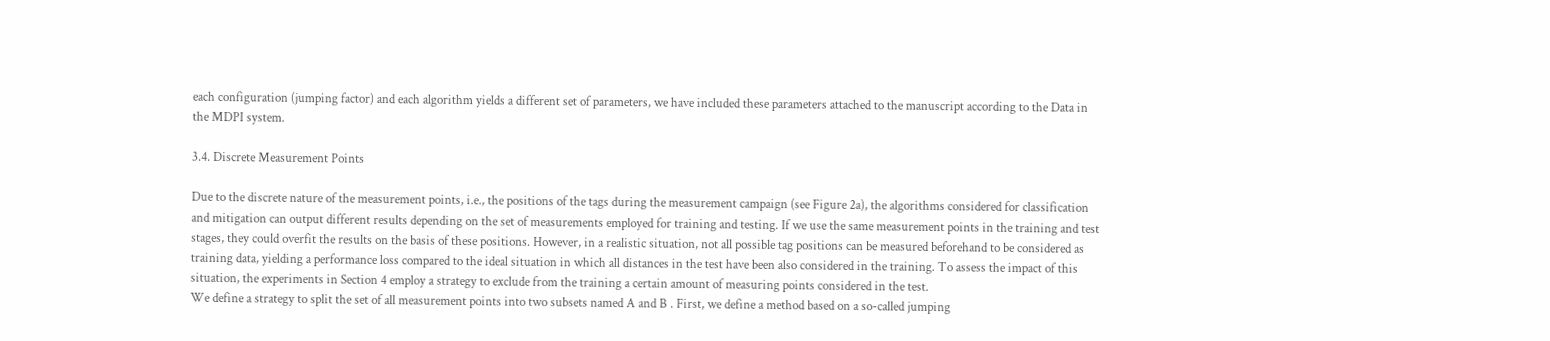each configuration (jumping factor) and each algorithm yields a different set of parameters, we have included these parameters attached to the manuscript according to the Data in the MDPI system.

3.4. Discrete Measurement Points

Due to the discrete nature of the measurement points, i.e., the positions of the tags during the measurement campaign (see Figure 2a), the algorithms considered for classification and mitigation can output different results depending on the set of measurements employed for training and testing. If we use the same measurement points in the training and test stages, they could overfit the results on the basis of these positions. However, in a realistic situation, not all possible tag positions can be measured beforehand to be considered as training data, yielding a performance loss compared to the ideal situation in which all distances in the test have been also considered in the training. To assess the impact of this situation, the experiments in Section 4 employ a strategy to exclude from the training a certain amount of measuring points considered in the test.
We define a strategy to split the set of all measurement points into two subsets named A and B . First, we define a method based on a so-called jumping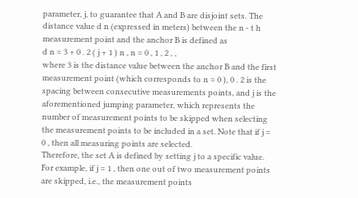parameter, j, to guarantee that A and B are disjoint sets. The distance value d n (expressed in meters) between the n - t h measurement point and the anchor B is defined as
d n = 3 + 0 . 2 ( j + 1 ) n , n = 0 , 1 , 2 , ,
where 3 is the distance value between the anchor B and the first measurement point (which corresponds to n = 0 ), 0 . 2 is the spacing between consecutive measurements points, and j is the aforementioned jumping parameter, which represents the number of measurement points to be skipped when selecting the measurement points to be included in a set. Note that if j = 0 , then all measuring points are selected.
Therefore, the set A is defined by setting j to a specific value. For example, if j = 1 , then one out of two measurement points are skipped, i.e., the measurement points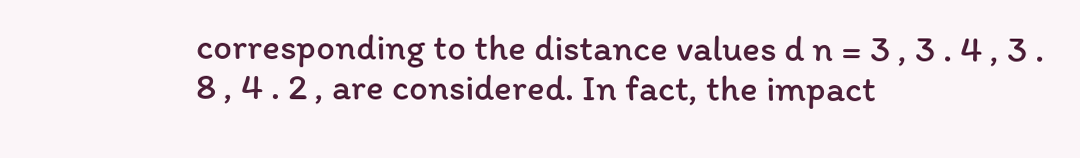corresponding to the distance values d n = 3 , 3 . 4 , 3 . 8 , 4 . 2 , are considered. In fact, the impact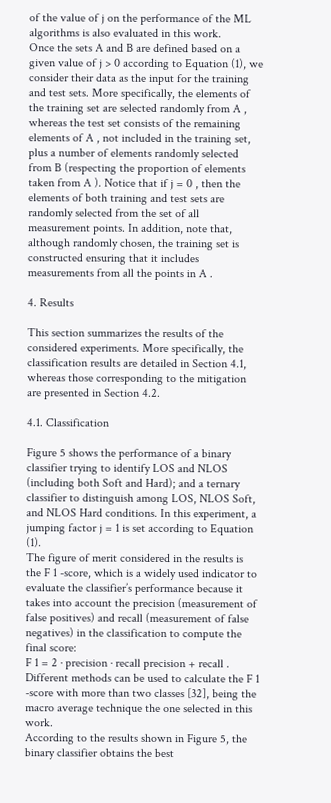of the value of j on the performance of the ML algorithms is also evaluated in this work.
Once the sets A and B are defined based on a given value of j > 0 according to Equation (1), we consider their data as the input for the training and test sets. More specifically, the elements of the training set are selected randomly from A , whereas the test set consists of the remaining elements of A , not included in the training set, plus a number of elements randomly selected from B (respecting the proportion of elements taken from A ). Notice that if j = 0 , then the elements of both training and test sets are randomly selected from the set of all measurement points. In addition, note that, although randomly chosen, the training set is constructed ensuring that it includes measurements from all the points in A .

4. Results

This section summarizes the results of the considered experiments. More specifically, the classification results are detailed in Section 4.1, whereas those corresponding to the mitigation are presented in Section 4.2.

4.1. Classification

Figure 5 shows the performance of a binary classifier trying to identify LOS and NLOS (including both Soft and Hard); and a ternary classifier to distinguish among LOS, NLOS Soft, and NLOS Hard conditions. In this experiment, a jumping factor j = 1 is set according to Equation (1).
The figure of merit considered in the results is the F 1 -score, which is a widely used indicator to evaluate the classifier’s performance because it takes into account the precision (measurement of false positives) and recall (measurement of false negatives) in the classification to compute the final score:
F 1 = 2 · precision · recall precision + recall .
Different methods can be used to calculate the F 1 -score with more than two classes [32], being the macro average technique the one selected in this work.
According to the results shown in Figure 5, the binary classifier obtains the best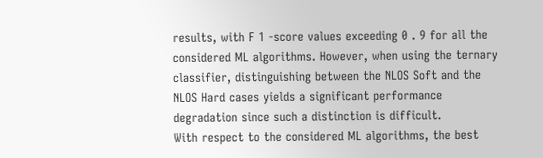results, with F 1 -score values exceeding 0 . 9 for all the considered ML algorithms. However, when using the ternary classifier, distinguishing between the NLOS Soft and the NLOS Hard cases yields a significant performance degradation since such a distinction is difficult.
With respect to the considered ML algorithms, the best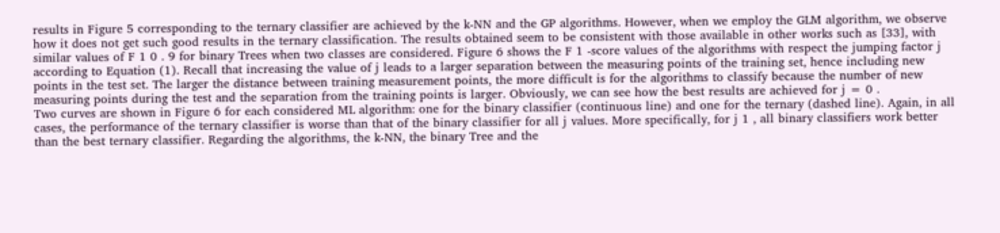results in Figure 5 corresponding to the ternary classifier are achieved by the k-NN and the GP algorithms. However, when we employ the GLM algorithm, we observe how it does not get such good results in the ternary classification. The results obtained seem to be consistent with those available in other works such as [33], with similar values of F 1 0 . 9 for binary Trees when two classes are considered. Figure 6 shows the F 1 -score values of the algorithms with respect the jumping factor j according to Equation (1). Recall that increasing the value of j leads to a larger separation between the measuring points of the training set, hence including new points in the test set. The larger the distance between training measurement points, the more difficult is for the algorithms to classify because the number of new measuring points during the test and the separation from the training points is larger. Obviously, we can see how the best results are achieved for j = 0 .
Two curves are shown in Figure 6 for each considered ML algorithm: one for the binary classifier (continuous line) and one for the ternary (dashed line). Again, in all cases, the performance of the ternary classifier is worse than that of the binary classifier for all j values. More specifically, for j 1 , all binary classifiers work better than the best ternary classifier. Regarding the algorithms, the k-NN, the binary Tree and the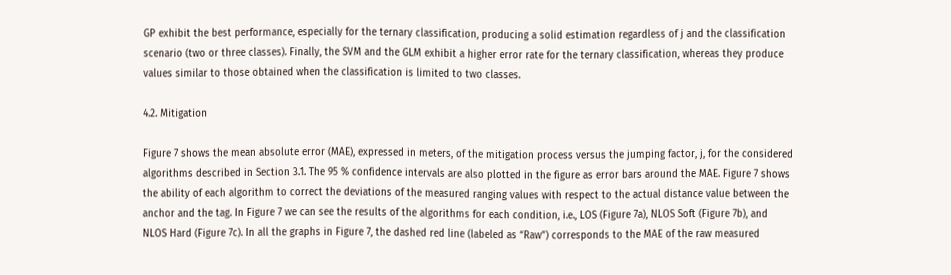GP exhibit the best performance, especially for the ternary classification, producing a solid estimation regardless of j and the classification scenario (two or three classes). Finally, the SVM and the GLM exhibit a higher error rate for the ternary classification, whereas they produce values similar to those obtained when the classification is limited to two classes.

4.2. Mitigation

Figure 7 shows the mean absolute error (MAE), expressed in meters, of the mitigation process versus the jumping factor, j, for the considered algorithms described in Section 3.1. The 95 % confidence intervals are also plotted in the figure as error bars around the MAE. Figure 7 shows the ability of each algorithm to correct the deviations of the measured ranging values with respect to the actual distance value between the anchor and the tag. In Figure 7 we can see the results of the algorithms for each condition, i.e., LOS (Figure 7a), NLOS Soft (Figure 7b), and NLOS Hard (Figure 7c). In all the graphs in Figure 7, the dashed red line (labeled as “Raw”) corresponds to the MAE of the raw measured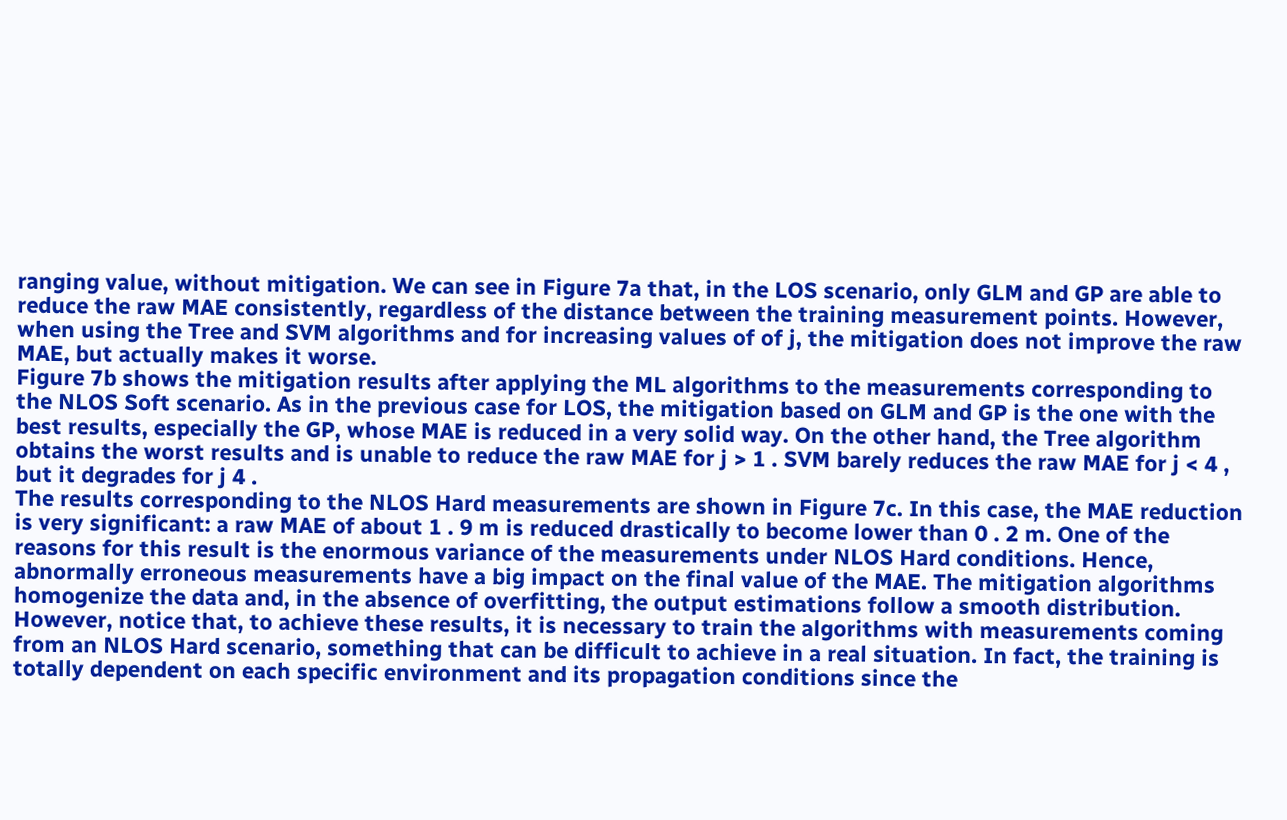ranging value, without mitigation. We can see in Figure 7a that, in the LOS scenario, only GLM and GP are able to reduce the raw MAE consistently, regardless of the distance between the training measurement points. However, when using the Tree and SVM algorithms and for increasing values of of j, the mitigation does not improve the raw MAE, but actually makes it worse.
Figure 7b shows the mitigation results after applying the ML algorithms to the measurements corresponding to the NLOS Soft scenario. As in the previous case for LOS, the mitigation based on GLM and GP is the one with the best results, especially the GP, whose MAE is reduced in a very solid way. On the other hand, the Tree algorithm obtains the worst results and is unable to reduce the raw MAE for j > 1 . SVM barely reduces the raw MAE for j < 4 , but it degrades for j 4 .
The results corresponding to the NLOS Hard measurements are shown in Figure 7c. In this case, the MAE reduction is very significant: a raw MAE of about 1 . 9 m is reduced drastically to become lower than 0 . 2 m. One of the reasons for this result is the enormous variance of the measurements under NLOS Hard conditions. Hence, abnormally erroneous measurements have a big impact on the final value of the MAE. The mitigation algorithms homogenize the data and, in the absence of overfitting, the output estimations follow a smooth distribution. However, notice that, to achieve these results, it is necessary to train the algorithms with measurements coming from an NLOS Hard scenario, something that can be difficult to achieve in a real situation. In fact, the training is totally dependent on each specific environment and its propagation conditions since the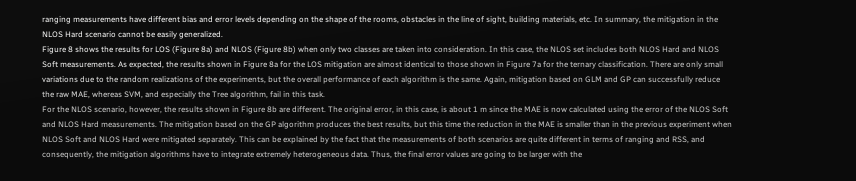ranging measurements have different bias and error levels depending on the shape of the rooms, obstacles in the line of sight, building materials, etc. In summary, the mitigation in the NLOS Hard scenario cannot be easily generalized.
Figure 8 shows the results for LOS (Figure 8a) and NLOS (Figure 8b) when only two classes are taken into consideration. In this case, the NLOS set includes both NLOS Hard and NLOS Soft measurements. As expected, the results shown in Figure 8a for the LOS mitigation are almost identical to those shown in Figure 7a for the ternary classification. There are only small variations due to the random realizations of the experiments, but the overall performance of each algorithm is the same. Again, mitigation based on GLM and GP can successfully reduce the raw MAE, whereas SVM, and especially the Tree algorithm, fail in this task.
For the NLOS scenario, however, the results shown in Figure 8b are different. The original error, in this case, is about 1 m since the MAE is now calculated using the error of the NLOS Soft and NLOS Hard measurements. The mitigation based on the GP algorithm produces the best results, but this time the reduction in the MAE is smaller than in the previous experiment when NLOS Soft and NLOS Hard were mitigated separately. This can be explained by the fact that the measurements of both scenarios are quite different in terms of ranging and RSS, and consequently, the mitigation algorithms have to integrate extremely heterogeneous data. Thus, the final error values are going to be larger with the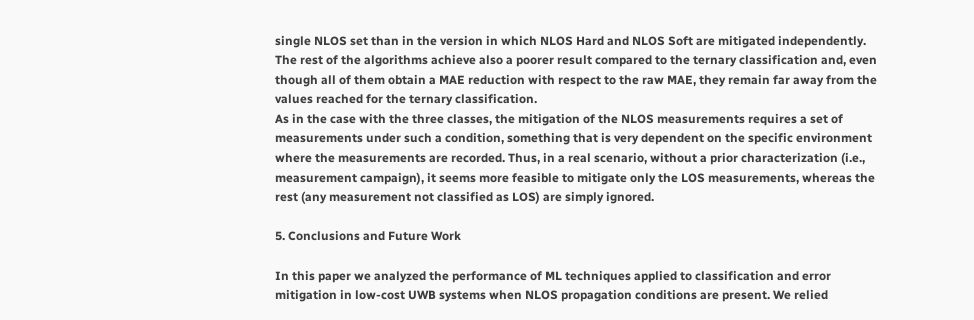single NLOS set than in the version in which NLOS Hard and NLOS Soft are mitigated independently. The rest of the algorithms achieve also a poorer result compared to the ternary classification and, even though all of them obtain a MAE reduction with respect to the raw MAE, they remain far away from the values reached for the ternary classification.
As in the case with the three classes, the mitigation of the NLOS measurements requires a set of measurements under such a condition, something that is very dependent on the specific environment where the measurements are recorded. Thus, in a real scenario, without a prior characterization (i.e., measurement campaign), it seems more feasible to mitigate only the LOS measurements, whereas the rest (any measurement not classified as LOS) are simply ignored.

5. Conclusions and Future Work

In this paper we analyzed the performance of ML techniques applied to classification and error mitigation in low-cost UWB systems when NLOS propagation conditions are present. We relied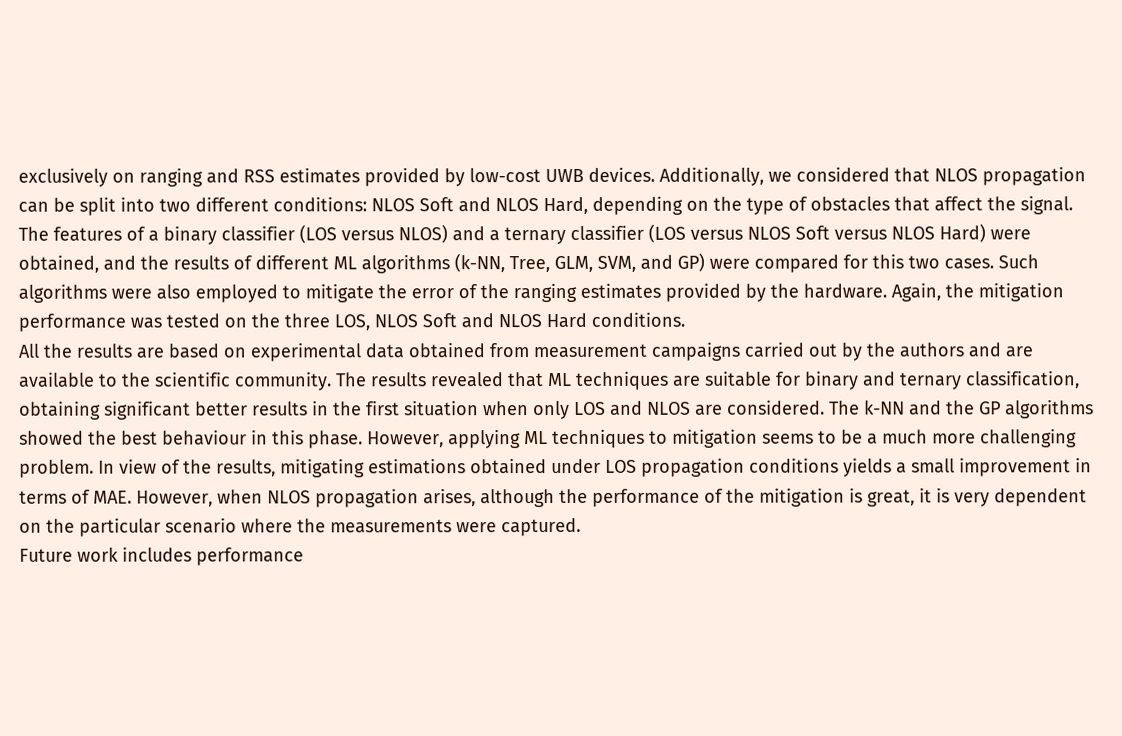exclusively on ranging and RSS estimates provided by low-cost UWB devices. Additionally, we considered that NLOS propagation can be split into two different conditions: NLOS Soft and NLOS Hard, depending on the type of obstacles that affect the signal. The features of a binary classifier (LOS versus NLOS) and a ternary classifier (LOS versus NLOS Soft versus NLOS Hard) were obtained, and the results of different ML algorithms (k-NN, Tree, GLM, SVM, and GP) were compared for this two cases. Such algorithms were also employed to mitigate the error of the ranging estimates provided by the hardware. Again, the mitigation performance was tested on the three LOS, NLOS Soft and NLOS Hard conditions.
All the results are based on experimental data obtained from measurement campaigns carried out by the authors and are available to the scientific community. The results revealed that ML techniques are suitable for binary and ternary classification, obtaining significant better results in the first situation when only LOS and NLOS are considered. The k-NN and the GP algorithms showed the best behaviour in this phase. However, applying ML techniques to mitigation seems to be a much more challenging problem. In view of the results, mitigating estimations obtained under LOS propagation conditions yields a small improvement in terms of MAE. However, when NLOS propagation arises, although the performance of the mitigation is great, it is very dependent on the particular scenario where the measurements were captured.
Future work includes performance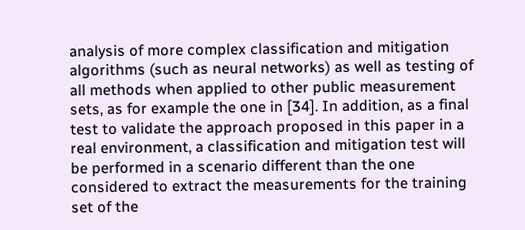analysis of more complex classification and mitigation algorithms (such as neural networks) as well as testing of all methods when applied to other public measurement sets, as for example the one in [34]. In addition, as a final test to validate the approach proposed in this paper in a real environment, a classification and mitigation test will be performed in a scenario different than the one considered to extract the measurements for the training set of the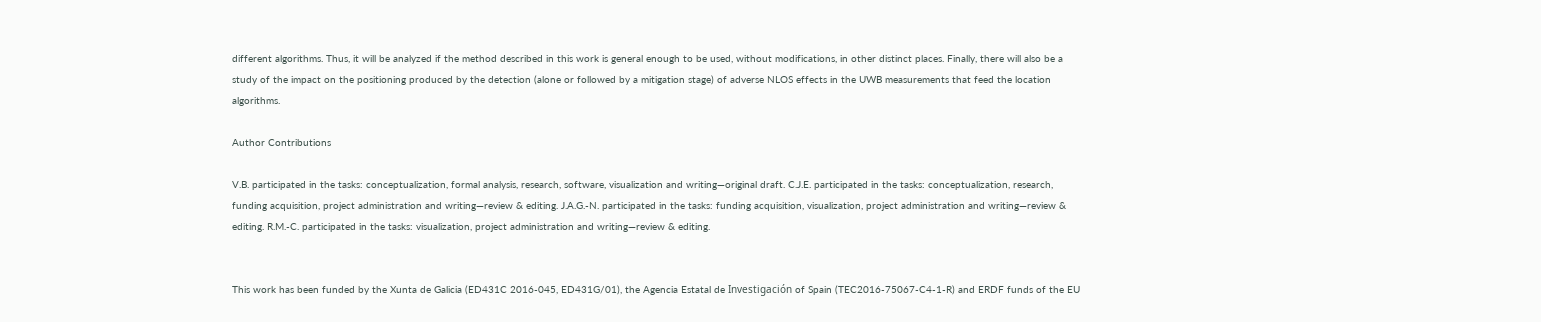different algorithms. Thus, it will be analyzed if the method described in this work is general enough to be used, without modifications, in other distinct places. Finally, there will also be a study of the impact on the positioning produced by the detection (alone or followed by a mitigation stage) of adverse NLOS effects in the UWB measurements that feed the location algorithms.

Author Contributions

V.B. participated in the tasks: conceptualization, formal analysis, research, software, visualization and writing—original draft. C.J.E. participated in the tasks: conceptualization, research, funding acquisition, project administration and writing—review & editing. J.A.G.-N. participated in the tasks: funding acquisition, visualization, project administration and writing—review & editing. R.M.-C. participated in the tasks: visualization, project administration and writing—review & editing.


This work has been funded by the Xunta de Galicia (ED431C 2016-045, ED431G/01), the Agencia Estatal de Investigación of Spain (TEC2016-75067-C4-1-R) and ERDF funds of the EU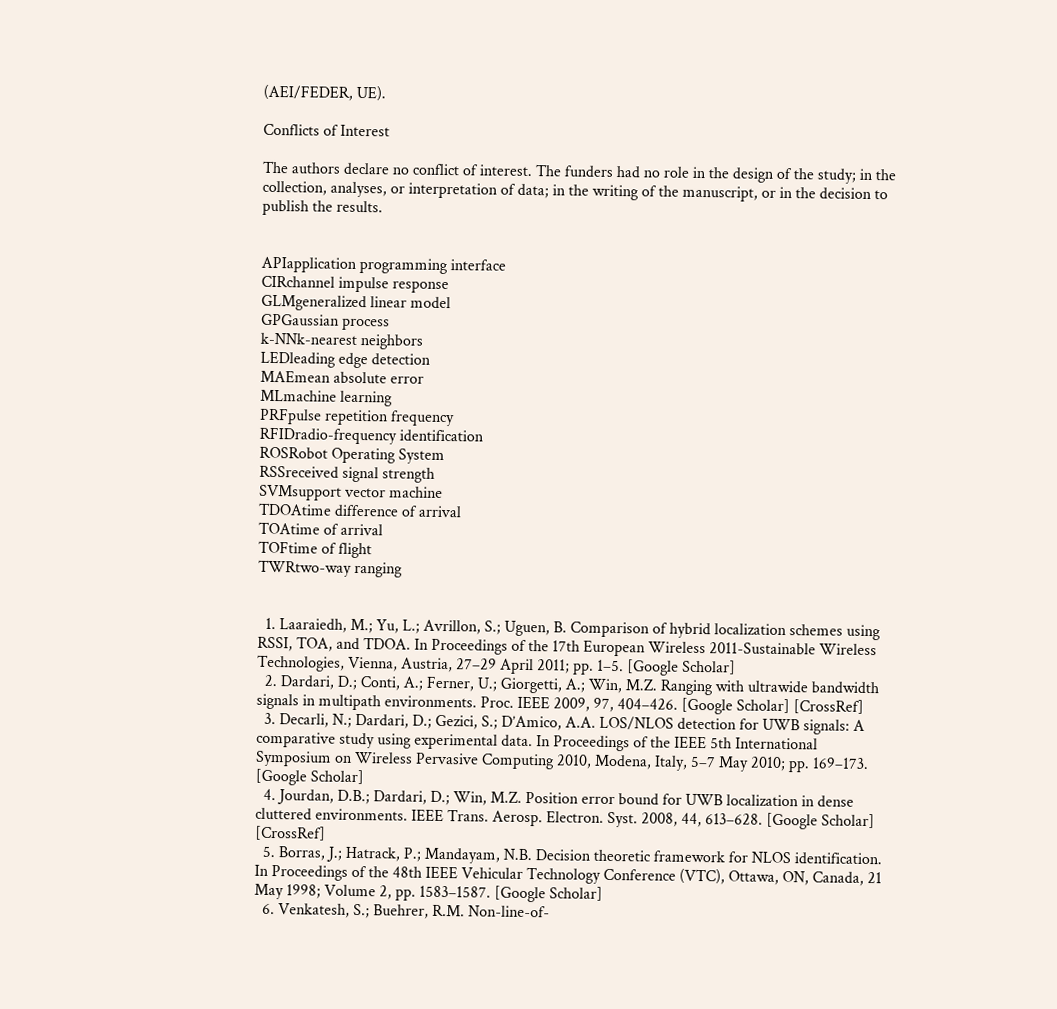(AEI/FEDER, UE).

Conflicts of Interest

The authors declare no conflict of interest. The funders had no role in the design of the study; in the collection, analyses, or interpretation of data; in the writing of the manuscript, or in the decision to publish the results.


APIapplication programming interface
CIRchannel impulse response
GLMgeneralized linear model
GPGaussian process
k-NNk-nearest neighbors
LEDleading edge detection
MAEmean absolute error
MLmachine learning
PRFpulse repetition frequency
RFIDradio-frequency identification
ROSRobot Operating System
RSSreceived signal strength
SVMsupport vector machine
TDOAtime difference of arrival
TOAtime of arrival
TOFtime of flight
TWRtwo-way ranging


  1. Laaraiedh, M.; Yu, L.; Avrillon, S.; Uguen, B. Comparison of hybrid localization schemes using RSSI, TOA, and TDOA. In Proceedings of the 17th European Wireless 2011-Sustainable Wireless Technologies, Vienna, Austria, 27–29 April 2011; pp. 1–5. [Google Scholar]
  2. Dardari, D.; Conti, A.; Ferner, U.; Giorgetti, A.; Win, M.Z. Ranging with ultrawide bandwidth signals in multipath environments. Proc. IEEE 2009, 97, 404–426. [Google Scholar] [CrossRef]
  3. Decarli, N.; Dardari, D.; Gezici, S.; D’Amico, A.A. LOS/NLOS detection for UWB signals: A comparative study using experimental data. In Proceedings of the IEEE 5th International Symposium on Wireless Pervasive Computing 2010, Modena, Italy, 5–7 May 2010; pp. 169–173. [Google Scholar]
  4. Jourdan, D.B.; Dardari, D.; Win, M.Z. Position error bound for UWB localization in dense cluttered environments. IEEE Trans. Aerosp. Electron. Syst. 2008, 44, 613–628. [Google Scholar] [CrossRef]
  5. Borras, J.; Hatrack, P.; Mandayam, N.B. Decision theoretic framework for NLOS identification. In Proceedings of the 48th IEEE Vehicular Technology Conference (VTC), Ottawa, ON, Canada, 21 May 1998; Volume 2, pp. 1583–1587. [Google Scholar]
  6. Venkatesh, S.; Buehrer, R.M. Non-line-of-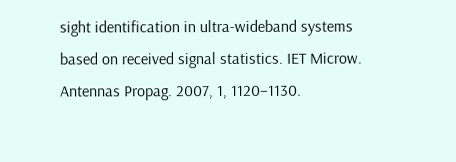sight identification in ultra-wideband systems based on received signal statistics. IET Microw. Antennas Propag. 2007, 1, 1120–1130.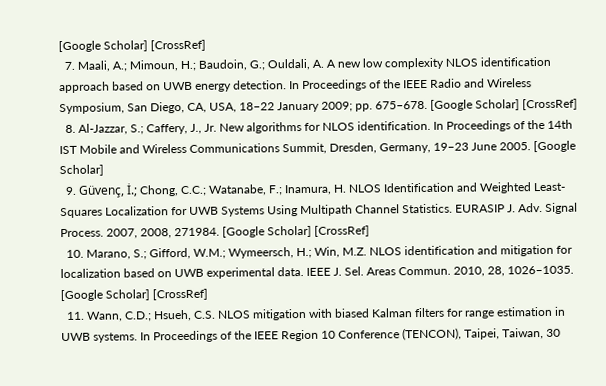[Google Scholar] [CrossRef]
  7. Maali, A.; Mimoun, H.; Baudoin, G.; Ouldali, A. A new low complexity NLOS identification approach based on UWB energy detection. In Proceedings of the IEEE Radio and Wireless Symposium, San Diego, CA, USA, 18–22 January 2009; pp. 675–678. [Google Scholar] [CrossRef]
  8. Al-Jazzar, S.; Caffery, J., Jr. New algorithms for NLOS identification. In Proceedings of the 14th IST Mobile and Wireless Communications Summit, Dresden, Germany, 19–23 June 2005. [Google Scholar]
  9. Güvenç, İ.; Chong, C.C.; Watanabe, F.; Inamura, H. NLOS Identification and Weighted Least-Squares Localization for UWB Systems Using Multipath Channel Statistics. EURASIP J. Adv. Signal Process. 2007, 2008, 271984. [Google Scholar] [CrossRef]
  10. Marano, S.; Gifford, W.M.; Wymeersch, H.; Win, M.Z. NLOS identification and mitigation for localization based on UWB experimental data. IEEE J. Sel. Areas Commun. 2010, 28, 1026–1035. [Google Scholar] [CrossRef]
  11. Wann, C.D.; Hsueh, C.S. NLOS mitigation with biased Kalman filters for range estimation in UWB systems. In Proceedings of the IEEE Region 10 Conference (TENCON), Taipei, Taiwan, 30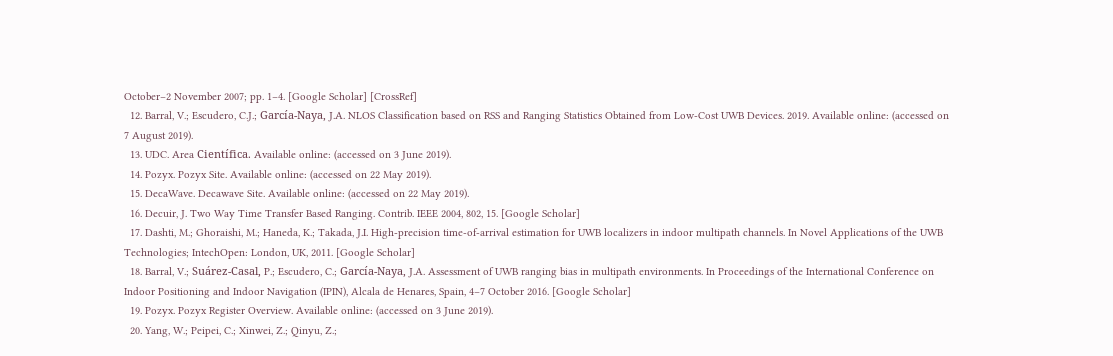October–2 November 2007; pp. 1–4. [Google Scholar] [CrossRef]
  12. Barral, V.; Escudero, C.J.; García-Naya, J.A. NLOS Classification based on RSS and Ranging Statistics Obtained from Low-Cost UWB Devices. 2019. Available online: (accessed on 7 August 2019).
  13. UDC. Area Científica. Available online: (accessed on 3 June 2019).
  14. Pozyx. Pozyx Site. Available online: (accessed on 22 May 2019).
  15. DecaWave. Decawave Site. Available online: (accessed on 22 May 2019).
  16. Decuir, J. Two Way Time Transfer Based Ranging. Contrib. IEEE 2004, 802, 15. [Google Scholar]
  17. Dashti, M.; Ghoraishi, M.; Haneda, K.; Takada, J.I. High-precision time-of-arrival estimation for UWB localizers in indoor multipath channels. In Novel Applications of the UWB Technologies; IntechOpen: London, UK, 2011. [Google Scholar]
  18. Barral, V.; Suárez-Casal, P.; Escudero, C.; García-Naya, J.A. Assessment of UWB ranging bias in multipath environments. In Proceedings of the International Conference on Indoor Positioning and Indoor Navigation (IPIN), Alcala de Henares, Spain, 4–7 October 2016. [Google Scholar]
  19. Pozyx. Pozyx Register Overview. Available online: (accessed on 3 June 2019).
  20. Yang, W.; Peipei, C.; Xinwei, Z.; Qinyu, Z.;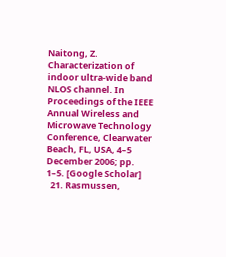Naitong, Z. Characterization of indoor ultra-wide band NLOS channel. In Proceedings of the IEEE Annual Wireless and Microwave Technology Conference, Clearwater Beach, FL, USA, 4–5 December 2006; pp. 1–5. [Google Scholar]
  21. Rasmussen,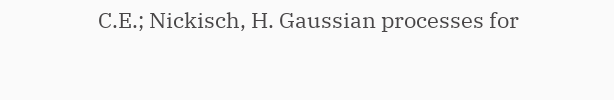C.E.; Nickisch, H. Gaussian processes for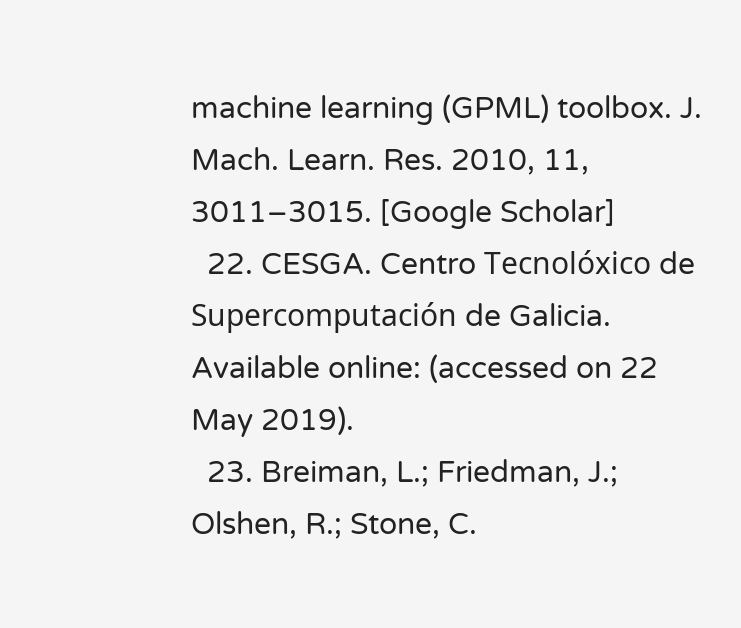machine learning (GPML) toolbox. J. Mach. Learn. Res. 2010, 11, 3011–3015. [Google Scholar]
  22. CESGA. Centro Tecnolóxico de Supercomputación de Galicia. Available online: (accessed on 22 May 2019).
  23. Breiman, L.; Friedman, J.; Olshen, R.; Stone, C.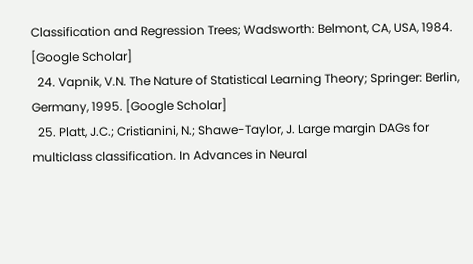Classification and Regression Trees; Wadsworth: Belmont, CA, USA, 1984. [Google Scholar]
  24. Vapnik, V.N. The Nature of Statistical Learning Theory; Springer: Berlin, Germany, 1995. [Google Scholar]
  25. Platt, J.C.; Cristianini, N.; Shawe-Taylor, J. Large margin DAGs for multiclass classification. In Advances in Neural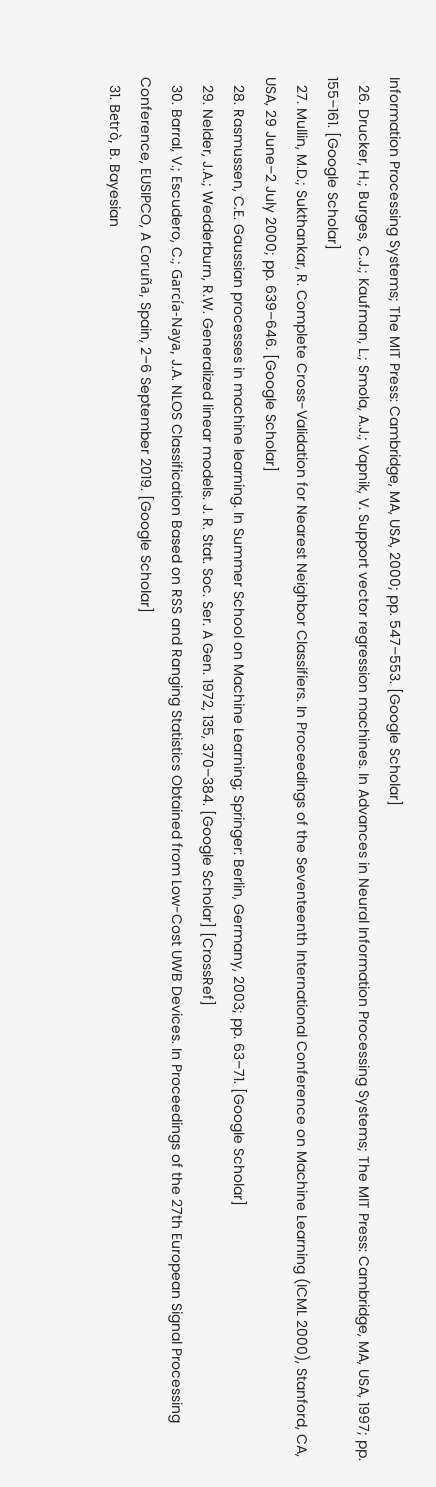Information Processing Systems; The MIT Press: Cambridge, MA, USA, 2000; pp. 547–553. [Google Scholar]
  26. Drucker, H.; Burges, C.J.; Kaufman, L.; Smola, A.J.; Vapnik, V. Support vector regression machines. In Advances in Neural Information Processing Systems; The MIT Press: Cambridge, MA, USA, 1997; pp. 155–161. [Google Scholar]
  27. Mullin, M.D.; Sukthankar, R. Complete Cross-Validation for Nearest Neighbor Classifiers. In Proceedings of the Seventeenth International Conference on Machine Learning (ICML 2000), Stanford, CA, USA, 29 June–2 July 2000; pp. 639–646. [Google Scholar]
  28. Rasmussen, C.E. Gaussian processes in machine learning. In Summer School on Machine Learning; Springer: Berlin, Germany, 2003; pp. 63–71. [Google Scholar]
  29. Nelder, J.A.; Wedderburn, R.W. Generalized linear models. J. R. Stat. Soc. Ser. A Gen. 1972, 135, 370–384. [Google Scholar] [CrossRef]
  30. Barral, V.; Escudero, C.; García-Naya, J.A. NLOS Classification Based on RSS and Ranging Statistics Obtained from Low-Cost UWB Devices. In Proceedings of the 27th European Signal Processing Conference, EUSIPCO, A Coruña, Spain, 2–6 September 2019. [Google Scholar]
  31. Betrò, B. Bayesian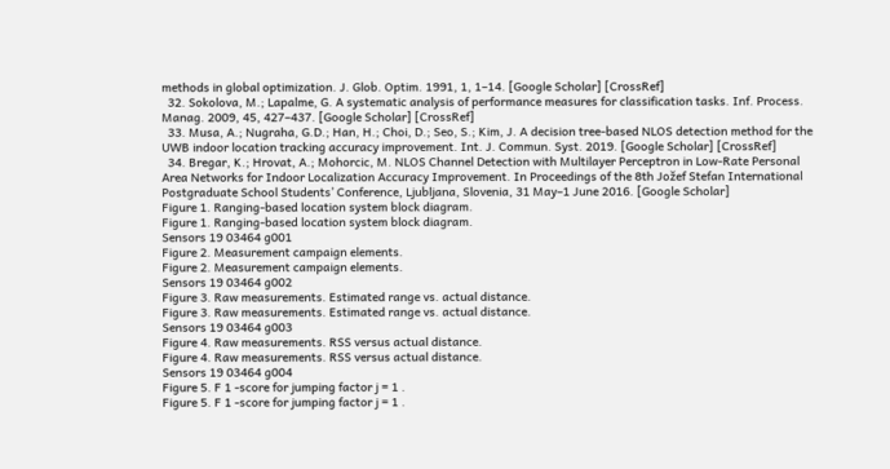methods in global optimization. J. Glob. Optim. 1991, 1, 1–14. [Google Scholar] [CrossRef]
  32. Sokolova, M.; Lapalme, G. A systematic analysis of performance measures for classification tasks. Inf. Process. Manag. 2009, 45, 427–437. [Google Scholar] [CrossRef]
  33. Musa, A.; Nugraha, G.D.; Han, H.; Choi, D.; Seo, S.; Kim, J. A decision tree-based NLOS detection method for the UWB indoor location tracking accuracy improvement. Int. J. Commun. Syst. 2019. [Google Scholar] [CrossRef]
  34. Bregar, K.; Hrovat, A.; Mohorcic, M. NLOS Channel Detection with Multilayer Perceptron in Low-Rate Personal Area Networks for Indoor Localization Accuracy Improvement. In Proceedings of the 8th Jožef Stefan International Postgraduate School Students’ Conference, Ljubljana, Slovenia, 31 May–1 June 2016. [Google Scholar]
Figure 1. Ranging-based location system block diagram.
Figure 1. Ranging-based location system block diagram.
Sensors 19 03464 g001
Figure 2. Measurement campaign elements.
Figure 2. Measurement campaign elements.
Sensors 19 03464 g002
Figure 3. Raw measurements. Estimated range vs. actual distance.
Figure 3. Raw measurements. Estimated range vs. actual distance.
Sensors 19 03464 g003
Figure 4. Raw measurements. RSS versus actual distance.
Figure 4. Raw measurements. RSS versus actual distance.
Sensors 19 03464 g004
Figure 5. F 1 -score for jumping factor j = 1 .
Figure 5. F 1 -score for jumping factor j = 1 .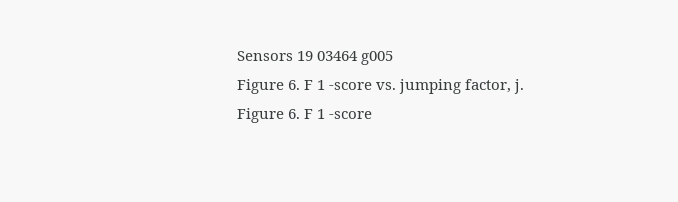Sensors 19 03464 g005
Figure 6. F 1 -score vs. jumping factor, j.
Figure 6. F 1 -score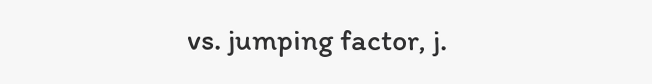vs. jumping factor, j.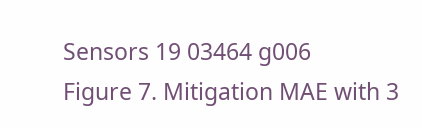Sensors 19 03464 g006
Figure 7. Mitigation MAE with 3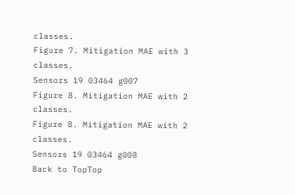classes.
Figure 7. Mitigation MAE with 3 classes.
Sensors 19 03464 g007
Figure 8. Mitigation MAE with 2 classes.
Figure 8. Mitigation MAE with 2 classes.
Sensors 19 03464 g008
Back to TopTop